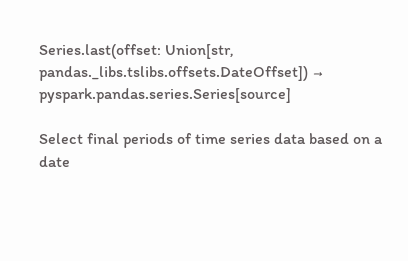Series.last(offset: Union[str, pandas._libs.tslibs.offsets.DateOffset]) → pyspark.pandas.series.Series[source]

Select final periods of time series data based on a date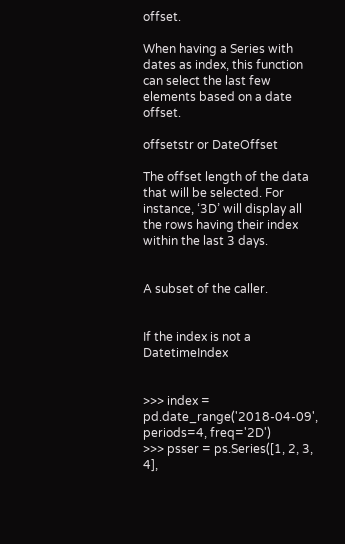offset.

When having a Series with dates as index, this function can select the last few elements based on a date offset.

offsetstr or DateOffset

The offset length of the data that will be selected. For instance, ‘3D’ will display all the rows having their index within the last 3 days.


A subset of the caller.


If the index is not a DatetimeIndex


>>> index = pd.date_range('2018-04-09', periods=4, freq='2D')
>>> psser = ps.Series([1, 2, 3, 4],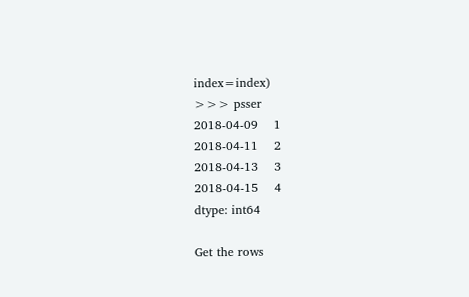index=index)
>>> psser
2018-04-09    1
2018-04-11    2
2018-04-13    3
2018-04-15    4
dtype: int64

Get the rows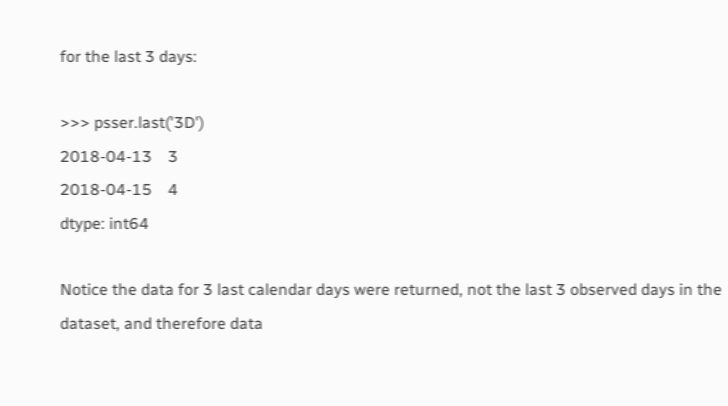for the last 3 days:

>>> psser.last('3D')
2018-04-13    3
2018-04-15    4
dtype: int64

Notice the data for 3 last calendar days were returned, not the last 3 observed days in the dataset, and therefore data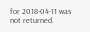for 2018-04-11 was not returned.